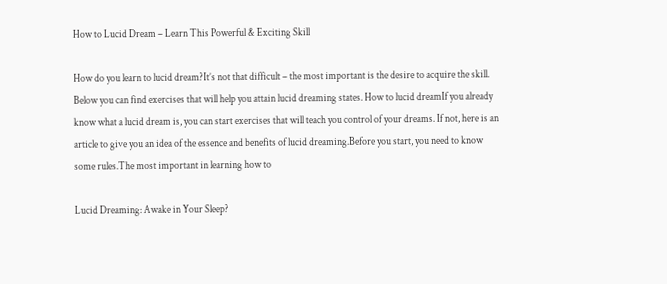How to Lucid Dream – Learn This Powerful & Exciting Skill

How do you learn to lucid dream?It’s not that difficult – the most important is the desire to acquire the skill. Below you can find exercises that will help you attain lucid dreaming states. How to lucid dreamIf you already know what a lucid dream is, you can start exercises that will teach you control of your dreams. If not, here is an article to give you an idea of the essence and benefits of lucid dreaming.Before you start, you need to know some rules.The most important in learning how to

Lucid Dreaming: Awake in Your Sleep?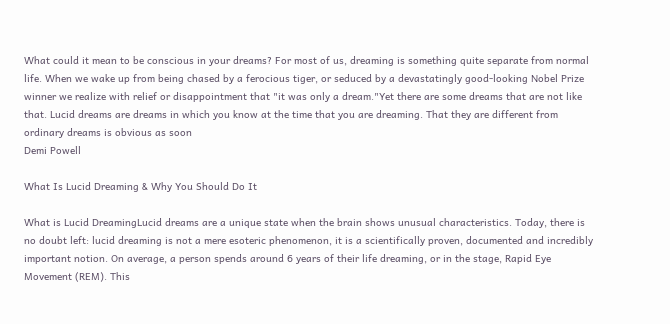What could it mean to be conscious in your dreams? For most of us, dreaming is something quite separate from normal life. When we wake up from being chased by a ferocious tiger, or seduced by a devastatingly good-looking Nobel Prize winner we realize with relief or disappointment that "it was only a dream."Yet there are some dreams that are not like that. Lucid dreams are dreams in which you know at the time that you are dreaming. That they are different from ordinary dreams is obvious as soon
Demi Powell

What Is Lucid Dreaming & Why You Should Do It

What is Lucid DreamingLucid dreams are a unique state when the brain shows unusual characteristics. Today, there is no doubt left: lucid dreaming is not a mere esoteric phenomenon, it is a scientifically proven, documented and incredibly important notion. On average, a person spends around 6 years of their life dreaming, or in the stage, Rapid Eye Movement (REM). This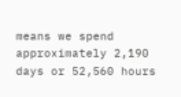means we spend approximately 2,190 days or 52,560 hours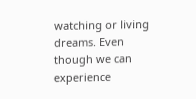watching or living dreams. Even though we can experience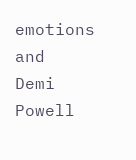emotions and
Demi Powell